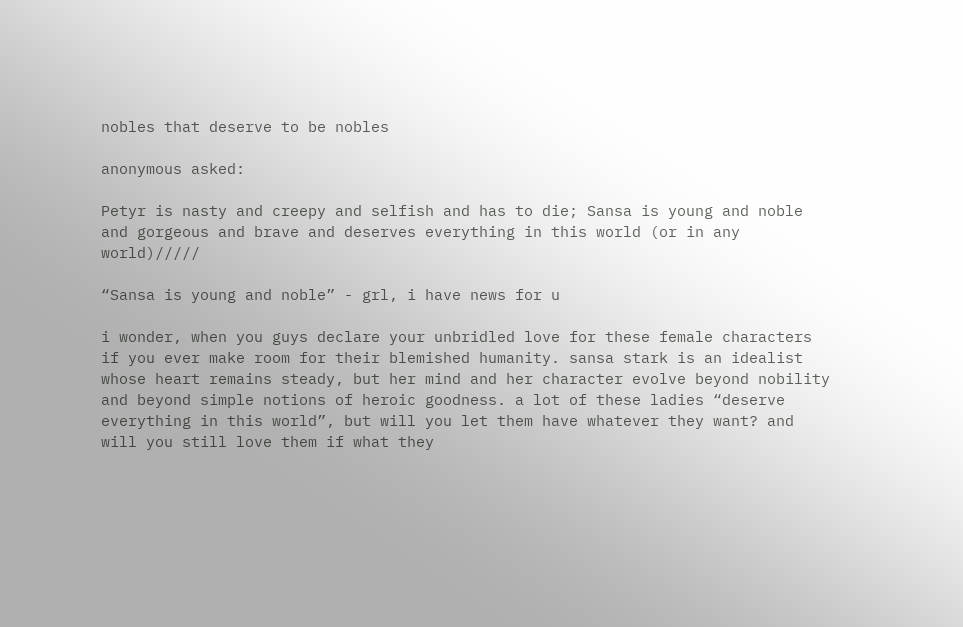nobles that deserve to be nobles

anonymous asked:

Petyr is nasty and creepy and selfish and has to die; Sansa is young and noble and gorgeous and brave and deserves everything in this world (or in any world)/////

“Sansa is young and noble” - grl, i have news for u

i wonder, when you guys declare your unbridled love for these female characters if you ever make room for their blemished humanity. sansa stark is an idealist whose heart remains steady, but her mind and her character evolve beyond nobility and beyond simple notions of heroic goodness. a lot of these ladies “deserve everything in this world”, but will you let them have whatever they want? and will you still love them if what they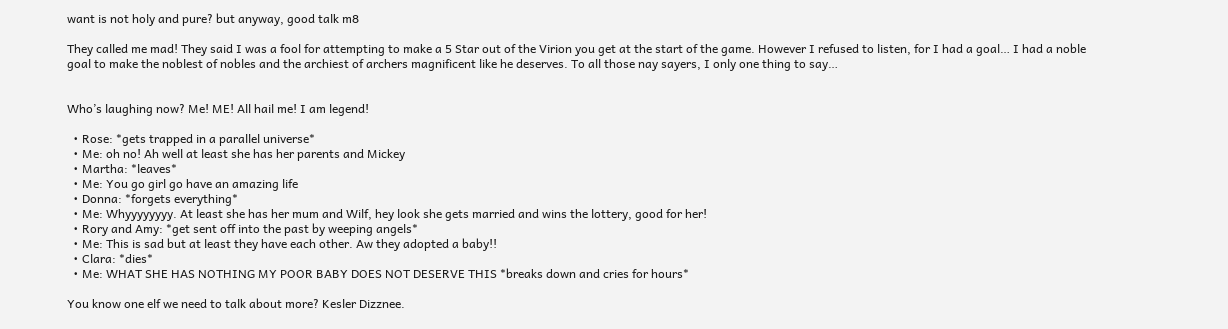want is not holy and pure? but anyway, good talk m8

They called me mad! They said I was a fool for attempting to make a 5 Star out of the Virion you get at the start of the game. However I refused to listen, for I had a goal… I had a noble goal to make the noblest of nobles and the archiest of archers magnificent like he deserves. To all those nay sayers, I only one thing to say…


Who’s laughing now? Me! ME! All hail me! I am legend!

  • Rose: *gets trapped in a parallel universe*
  • Me: oh no! Ah well at least she has her parents and Mickey
  • Martha: *leaves*
  • Me: You go girl go have an amazing life
  • Donna: *forgets everything*
  • Me: Whyyyyyyyy. At least she has her mum and Wilf, hey look she gets married and wins the lottery, good for her!
  • Rory and Amy: *get sent off into the past by weeping angels*
  • Me: This is sad but at least they have each other. Aw they adopted a baby!!
  • Clara: *dies*
  • Me: WHAT SHE HAS NOTHING MY POOR BABY DOES NOT DESERVE THIS *breaks down and cries for hours*

You know one elf we need to talk about more? Kesler Dizznee.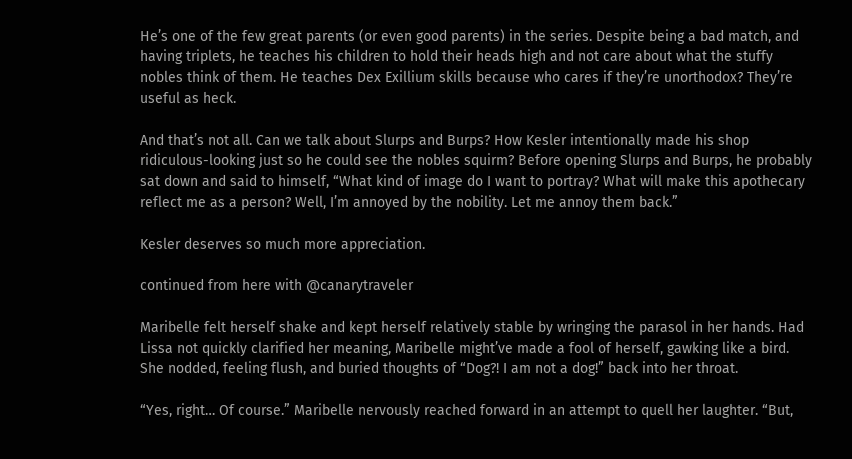He’s one of the few great parents (or even good parents) in the series. Despite being a bad match, and having triplets, he teaches his children to hold their heads high and not care about what the stuffy nobles think of them. He teaches Dex Exillium skills because who cares if they’re unorthodox? They’re useful as heck.

And that’s not all. Can we talk about Slurps and Burps? How Kesler intentionally made his shop ridiculous-looking just so he could see the nobles squirm? Before opening Slurps and Burps, he probably sat down and said to himself, “What kind of image do I want to portray? What will make this apothecary reflect me as a person? Well, I’m annoyed by the nobility. Let me annoy them back.”

Kesler deserves so much more appreciation.

continued from here with @canarytraveler

Maribelle felt herself shake and kept herself relatively stable by wringing the parasol in her hands. Had Lissa not quickly clarified her meaning, Maribelle might’ve made a fool of herself, gawking like a bird. She nodded, feeling flush, and buried thoughts of “Dog?! I am not a dog!” back into her throat.

“Yes, right… Of course.” Maribelle nervously reached forward in an attempt to quell her laughter. “But,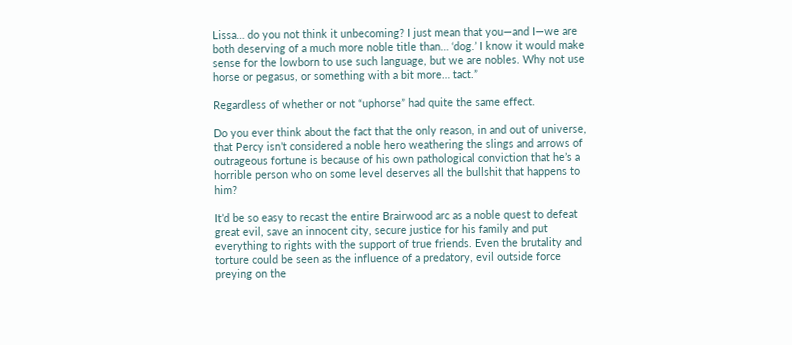Lissa… do you not think it unbecoming? I just mean that you—and I—we are both deserving of a much more noble title than… ‘dog.’ I know it would make sense for the lowborn to use such language, but we are nobles. Why not use horse or pegasus, or something with a bit more… tact.”

Regardless of whether or not “uphorse” had quite the same effect.

Do you ever think about the fact that the only reason, in and out of universe, that Percy isn’t considered a noble hero weathering the slings and arrows of outrageous fortune is because of his own pathological conviction that he’s a horrible person who on some level deserves all the bullshit that happens to him?

It’d be so easy to recast the entire Brairwood arc as a noble quest to defeat great evil, save an innocent city, secure justice for his family and put everything to rights with the support of true friends. Even the brutality and torture could be seen as the influence of a predatory, evil outside force preying on the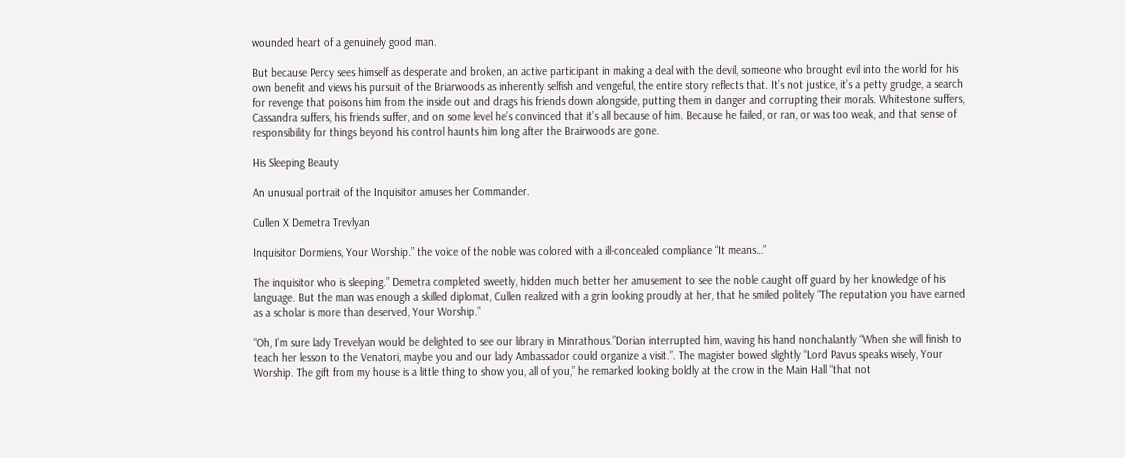wounded heart of a genuinely good man.

But because Percy sees himself as desperate and broken, an active participant in making a deal with the devil, someone who brought evil into the world for his own benefit and views his pursuit of the Briarwoods as inherently selfish and vengeful, the entire story reflects that. It’s not justice, it’s a petty grudge, a search for revenge that poisons him from the inside out and drags his friends down alongside, putting them in danger and corrupting their morals. Whitestone suffers, Cassandra suffers, his friends suffer, and on some level he’s convinced that it’s all because of him. Because he failed, or ran, or was too weak, and that sense of responsibility for things beyond his control haunts him long after the Brairwoods are gone.

His Sleeping Beauty

An unusual portrait of the Inquisitor amuses her Commander.

Cullen X Demetra Trevlyan

Inquisitor Dormiens, Your Worship.” the voice of the noble was colored with a ill-concealed compliance “It means…”

The inquisitor who is sleeping.” Demetra completed sweetly, hidden much better her amusement to see the noble caught off guard by her knowledge of his language. But the man was enough a skilled diplomat, Cullen realized with a grin looking proudly at her, that he smiled politely “The reputation you have earned as a scholar is more than deserved, Your Worship.”

“Oh, I’m sure lady Trevelyan would be delighted to see our library in Minrathous.”Dorian interrupted him, waving his hand nonchalantly “When she will finish to teach her lesson to the Venatori, maybe you and our lady Ambassador could organize a visit.”. The magister bowed slightly “Lord Pavus speaks wisely, Your Worship. The gift from my house is a little thing to show you, all of you,” he remarked looking boldly at the crow in the Main Hall “that not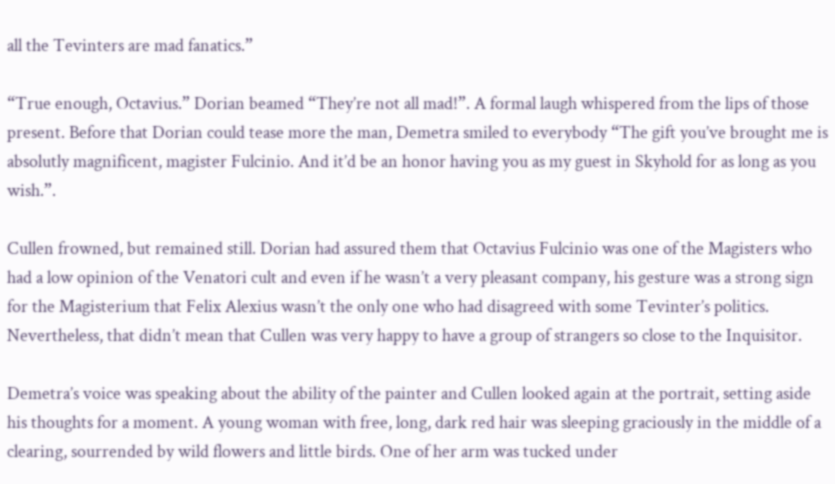all the Tevinters are mad fanatics.”

“True enough, Octavius.” Dorian beamed “They’re not all mad!”. A formal laugh whispered from the lips of those present. Before that Dorian could tease more the man, Demetra smiled to everybody “The gift you’ve brought me is absolutly magnificent, magister Fulcinio. And it’d be an honor having you as my guest in Skyhold for as long as you wish.”.

Cullen frowned, but remained still. Dorian had assured them that Octavius Fulcinio was one of the Magisters who had a low opinion of the Venatori cult and even if he wasn’t a very pleasant company, his gesture was a strong sign for the Magisterium that Felix Alexius wasn’t the only one who had disagreed with some Tevinter’s politics. Nevertheless, that didn’t mean that Cullen was very happy to have a group of strangers so close to the Inquisitor.

Demetra’s voice was speaking about the ability of the painter and Cullen looked again at the portrait, setting aside his thoughts for a moment. A young woman with free, long, dark red hair was sleeping graciously in the middle of a clearing, sourrended by wild flowers and little birds. One of her arm was tucked under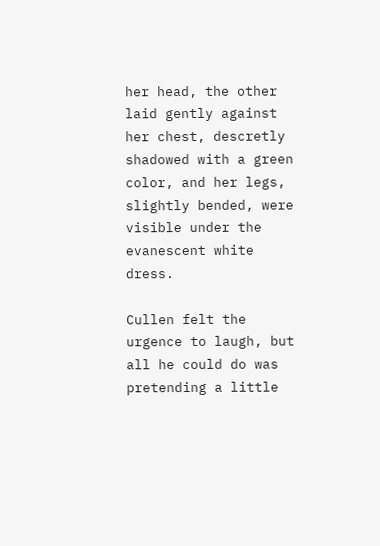her head, the other laid gently against her chest, descretly shadowed with a green color, and her legs, slightly bended, were visible under the evanescent white dress.

Cullen felt the urgence to laugh, but all he could do was pretending a little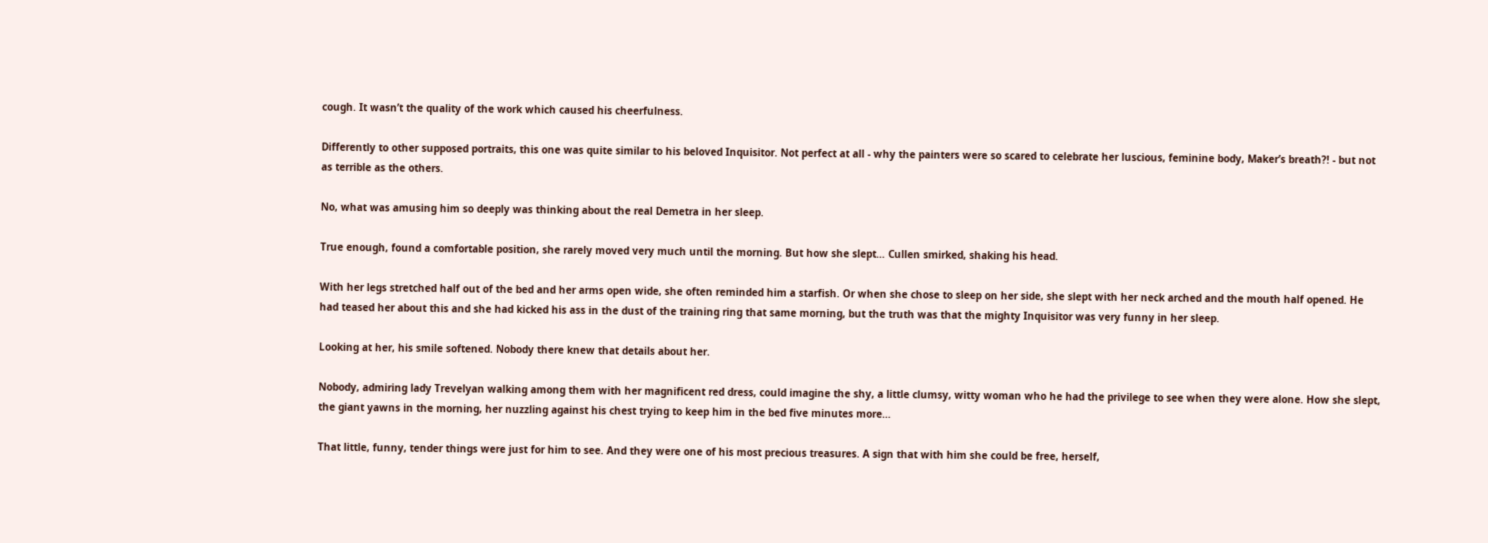cough. It wasn’t the quality of the work which caused his cheerfulness.

Differently to other supposed portraits, this one was quite similar to his beloved Inquisitor. Not perfect at all - why the painters were so scared to celebrate her luscious, feminine body, Maker’s breath?! - but not as terrible as the others.

No, what was amusing him so deeply was thinking about the real Demetra in her sleep.

True enough, found a comfortable position, she rarely moved very much until the morning. But how she slept… Cullen smirked, shaking his head.

With her legs stretched half out of the bed and her arms open wide, she often reminded him a starfish. Or when she chose to sleep on her side, she slept with her neck arched and the mouth half opened. He had teased her about this and she had kicked his ass in the dust of the training ring that same morning, but the truth was that the mighty Inquisitor was very funny in her sleep.

Looking at her, his smile softened. Nobody there knew that details about her.

Nobody, admiring lady Trevelyan walking among them with her magnificent red dress, could imagine the shy, a little clumsy, witty woman who he had the privilege to see when they were alone. How she slept, the giant yawns in the morning, her nuzzling against his chest trying to keep him in the bed five minutes more…

That little, funny, tender things were just for him to see. And they were one of his most precious treasures. A sign that with him she could be free, herself,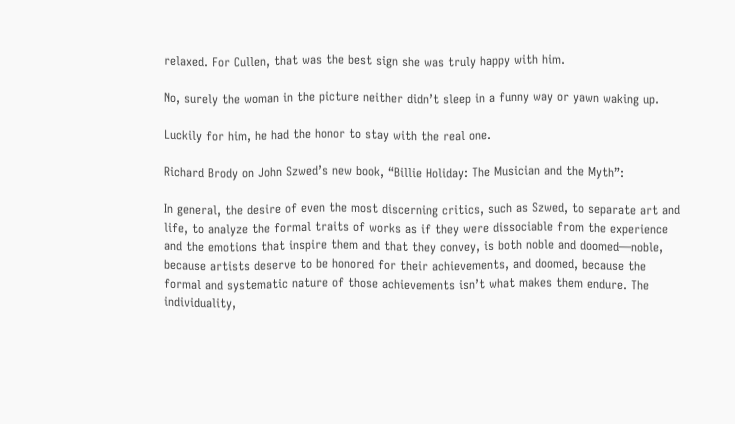relaxed. For Cullen, that was the best sign she was truly happy with him.

No, surely the woman in the picture neither didn’t sleep in a funny way or yawn waking up.

Luckily for him, he had the honor to stay with the real one.

Richard Brody on John Szwed’s new book, “Billie Holiday: The Musician and the Myth”:

In general, the desire of even the most discerning critics, such as Szwed, to separate art and life, to analyze the formal traits of works as if they were dissociable from the experience and the emotions that inspire them and that they convey, is both noble and doomed—noble, because artists deserve to be honored for their achievements, and doomed, because the formal and systematic nature of those achievements isn’t what makes them endure. The individuality,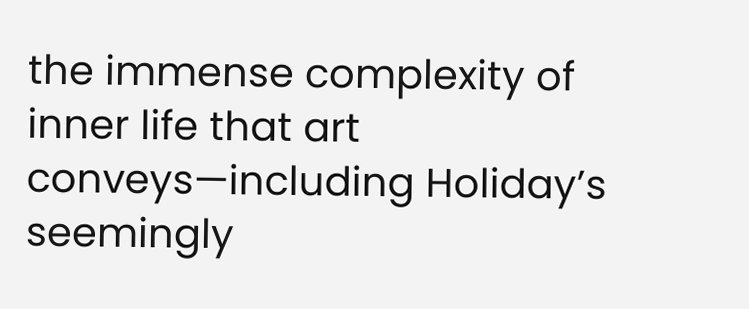the immense complexity of inner life that art conveys—including Holiday’s seemingly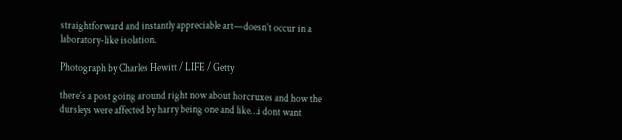straightforward and instantly appreciable art—doesn’t occur in a laboratory-like isolation.

Photograph by Charles Hewitt / LIFE / Getty

there’s a post going around right now about horcruxes and how the dursleys were affected by harry being one and like…i dont want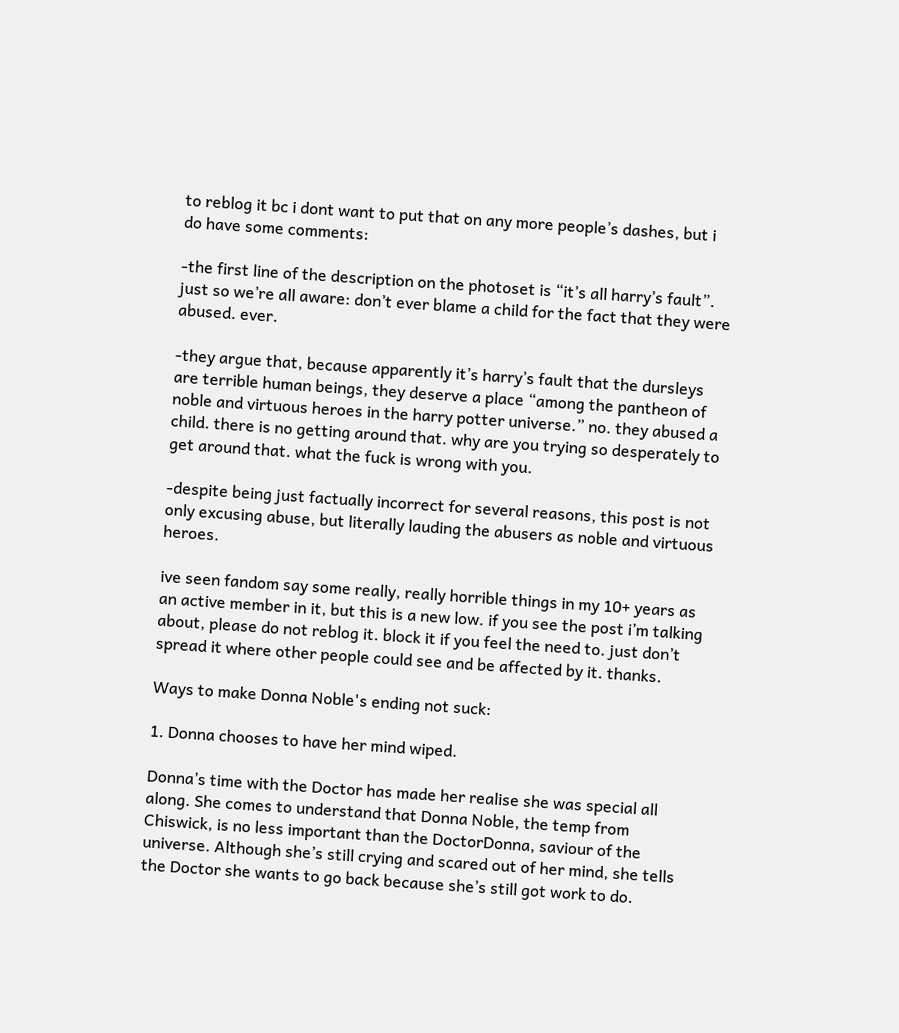to reblog it bc i dont want to put that on any more people’s dashes, but i do have some comments:

-the first line of the description on the photoset is “it’s all harry’s fault”. just so we’re all aware: don’t ever blame a child for the fact that they were abused. ever.

-they argue that, because apparently it’s harry’s fault that the dursleys are terrible human beings, they deserve a place “among the pantheon of noble and virtuous heroes in the harry potter universe.” no. they abused a child. there is no getting around that. why are you trying so desperately to get around that. what the fuck is wrong with you.

-despite being just factually incorrect for several reasons, this post is not only excusing abuse, but literally lauding the abusers as noble and virtuous heroes.

ive seen fandom say some really, really horrible things in my 10+ years as an active member in it, but this is a new low. if you see the post i’m talking about, please do not reblog it. block it if you feel the need to. just don’t spread it where other people could see and be affected by it. thanks.

Ways to make Donna Noble's ending not suck:

1. Donna chooses to have her mind wiped.

Donna’s time with the Doctor has made her realise she was special all along. She comes to understand that Donna Noble, the temp from Chiswick, is no less important than the DoctorDonna, saviour of the universe. Although she’s still crying and scared out of her mind, she tells the Doctor she wants to go back because she’s still got work to do.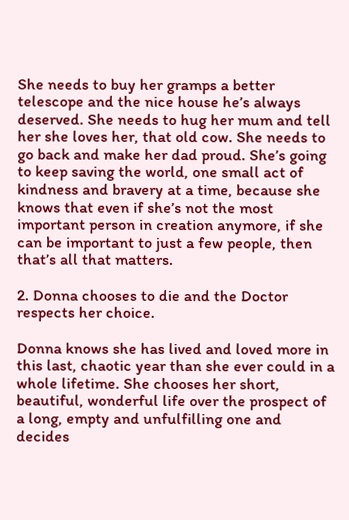She needs to buy her gramps a better telescope and the nice house he’s always deserved. She needs to hug her mum and tell her she loves her, that old cow. She needs to go back and make her dad proud. She’s going to keep saving the world, one small act of kindness and bravery at a time, because she knows that even if she’s not the most important person in creation anymore, if she can be important to just a few people, then that’s all that matters.

2. Donna chooses to die and the Doctor respects her choice.

Donna knows she has lived and loved more in this last, chaotic year than she ever could in a whole lifetime. She chooses her short, beautiful, wonderful life over the prospect of a long, empty and unfulfilling one and decides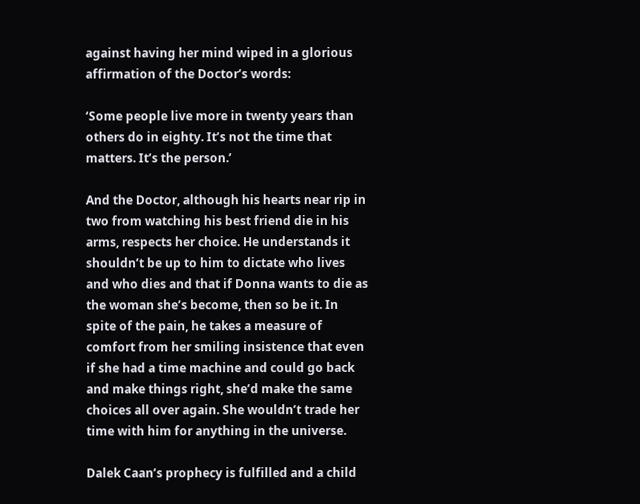against having her mind wiped in a glorious affirmation of the Doctor’s words:

‘Some people live more in twenty years than others do in eighty. It’s not the time that matters. It’s the person.’

And the Doctor, although his hearts near rip in two from watching his best friend die in his arms, respects her choice. He understands it shouldn’t be up to him to dictate who lives and who dies and that if Donna wants to die as the woman she’s become, then so be it. In spite of the pain, he takes a measure of comfort from her smiling insistence that even if she had a time machine and could go back and make things right, she’d make the same choices all over again. She wouldn’t trade her time with him for anything in the universe.

Dalek Caan’s prophecy is fulfilled and a child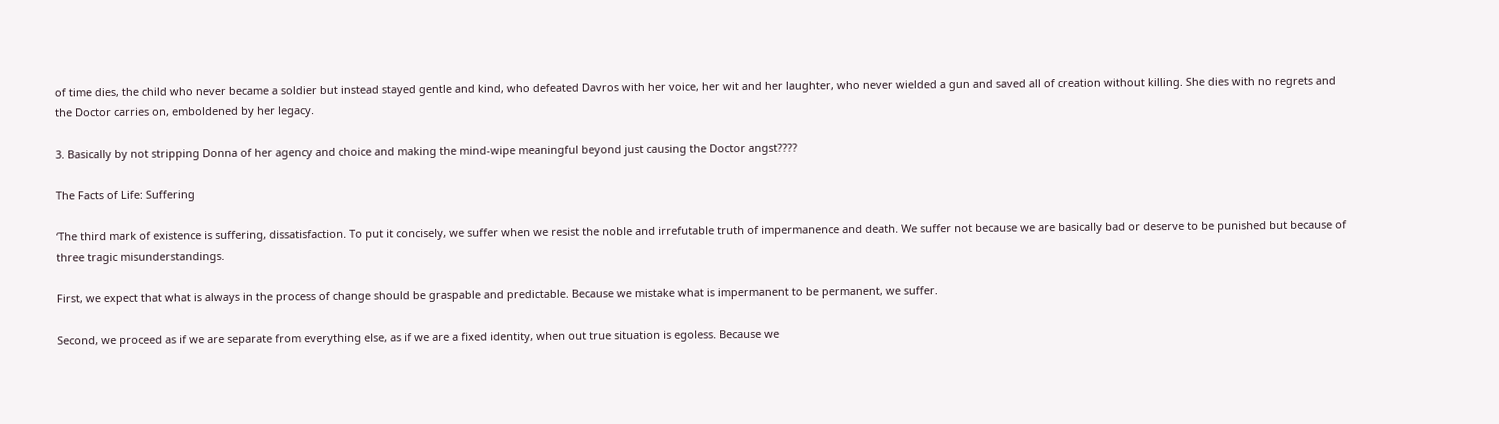of time dies, the child who never became a soldier but instead stayed gentle and kind, who defeated Davros with her voice, her wit and her laughter, who never wielded a gun and saved all of creation without killing. She dies with no regrets and the Doctor carries on, emboldened by her legacy.

3. Basically by not stripping Donna of her agency and choice and making the mind-wipe meaningful beyond just causing the Doctor angst????

The Facts of Life: Suffering

‘The third mark of existence is suffering, dissatisfaction. To put it concisely, we suffer when we resist the noble and irrefutable truth of impermanence and death. We suffer not because we are basically bad or deserve to be punished but because of three tragic misunderstandings.

First, we expect that what is always in the process of change should be graspable and predictable. Because we mistake what is impermanent to be permanent, we suffer.

Second, we proceed as if we are separate from everything else, as if we are a fixed identity, when out true situation is egoless. Because we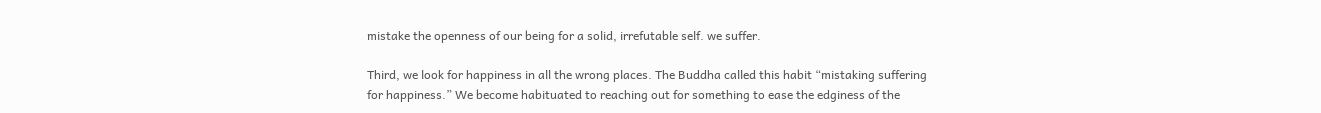mistake the openness of our being for a solid, irrefutable self. we suffer.

Third, we look for happiness in all the wrong places. The Buddha called this habit “mistaking suffering for happiness.” We become habituated to reaching out for something to ease the edginess of the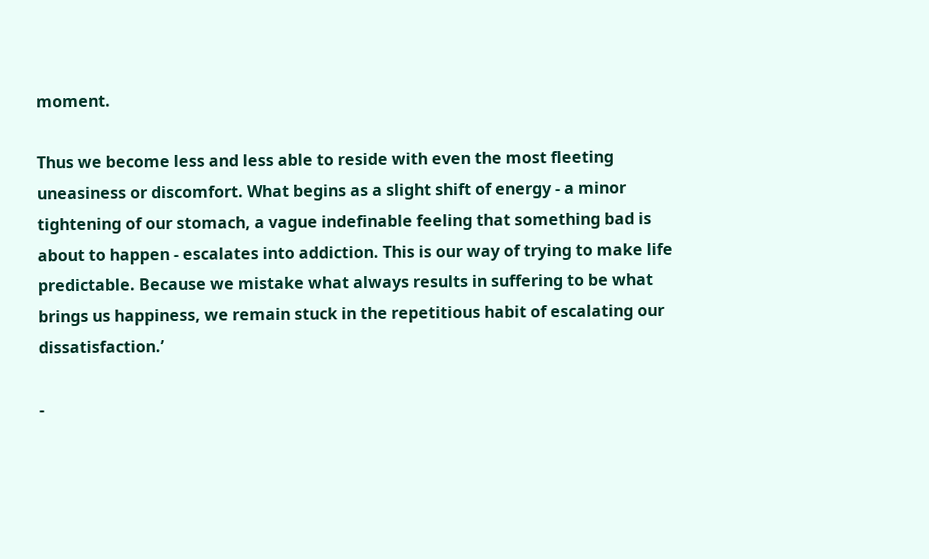moment.

Thus we become less and less able to reside with even the most fleeting uneasiness or discomfort. What begins as a slight shift of energy - a minor tightening of our stomach, a vague indefinable feeling that something bad is about to happen - escalates into addiction. This is our way of trying to make life predictable. Because we mistake what always results in suffering to be what brings us happiness, we remain stuck in the repetitious habit of escalating our dissatisfaction.’

-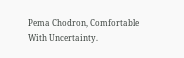Pema Chodron, Comfortable With Uncertainty.